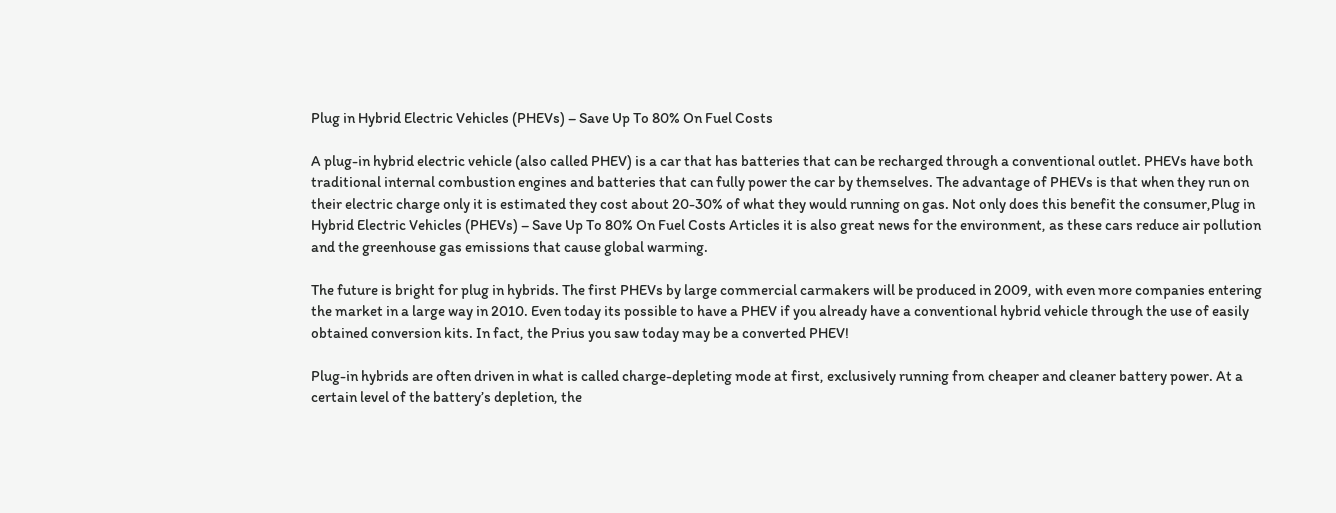Plug in Hybrid Electric Vehicles (PHEVs) – Save Up To 80% On Fuel Costs

A plug-in hybrid electric vehicle (also called PHEV) is a car that has batteries that can be recharged through a conventional outlet. PHEVs have both traditional internal combustion engines and batteries that can fully power the car by themselves. The advantage of PHEVs is that when they run on their electric charge only it is estimated they cost about 20-30% of what they would running on gas. Not only does this benefit the consumer,Plug in Hybrid Electric Vehicles (PHEVs) – Save Up To 80% On Fuel Costs Articles it is also great news for the environment, as these cars reduce air pollution and the greenhouse gas emissions that cause global warming.

The future is bright for plug in hybrids. The first PHEVs by large commercial carmakers will be produced in 2009, with even more companies entering the market in a large way in 2010. Even today its possible to have a PHEV if you already have a conventional hybrid vehicle through the use of easily obtained conversion kits. In fact, the Prius you saw today may be a converted PHEV!

Plug-in hybrids are often driven in what is called charge-depleting mode at first, exclusively running from cheaper and cleaner battery power. At a certain level of the battery’s depletion, the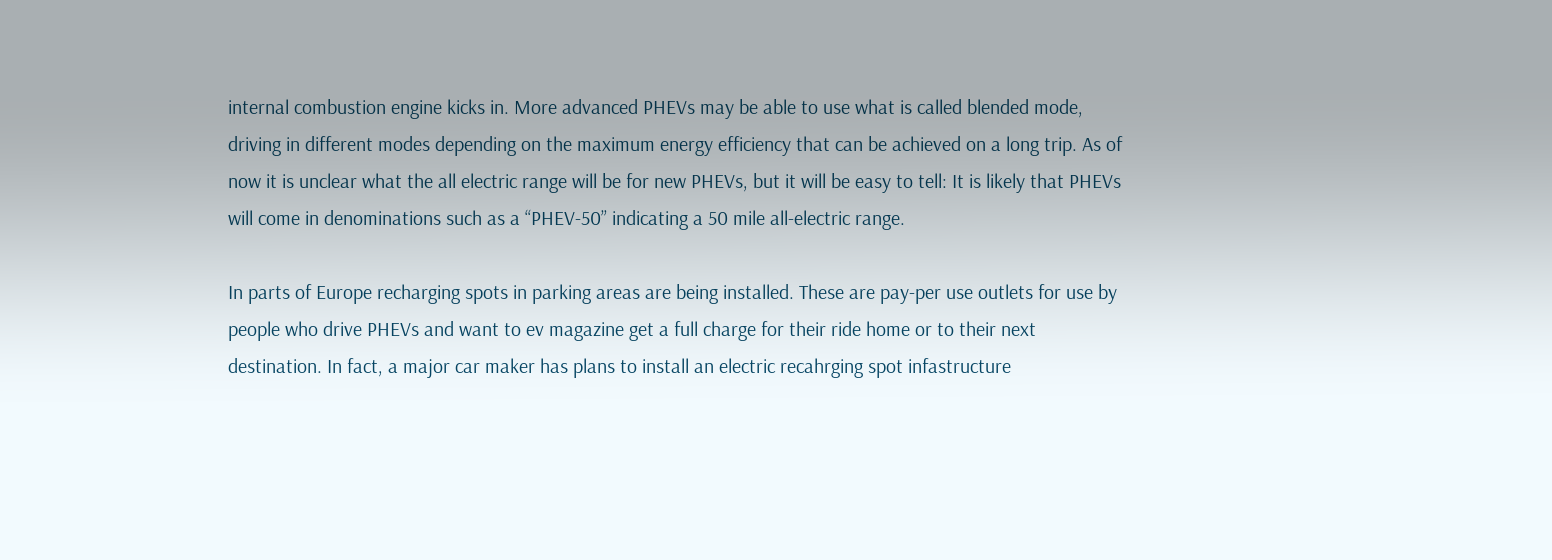internal combustion engine kicks in. More advanced PHEVs may be able to use what is called blended mode, driving in different modes depending on the maximum energy efficiency that can be achieved on a long trip. As of now it is unclear what the all electric range will be for new PHEVs, but it will be easy to tell: It is likely that PHEVs will come in denominations such as a “PHEV-50” indicating a 50 mile all-electric range.

In parts of Europe recharging spots in parking areas are being installed. These are pay-per use outlets for use by people who drive PHEVs and want to ev magazine get a full charge for their ride home or to their next destination. In fact, a major car maker has plans to install an electric recahrging spot infastructure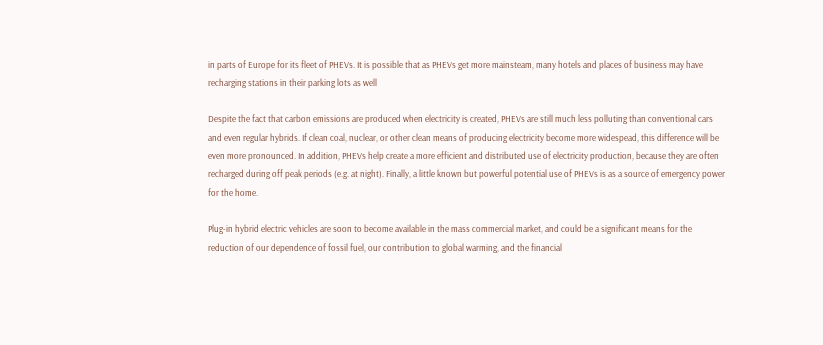in parts of Europe for its fleet of PHEVs. It is possible that as PHEVs get more mainsteam, many hotels and places of business may have recharging stations in their parking lots as well

Despite the fact that carbon emissions are produced when electricity is created, PHEVs are still much less polluting than conventional cars and even regular hybrids. If clean coal, nuclear, or other clean means of producing electricity become more widespead, this difference will be even more pronounced. In addition, PHEVs help create a more efficient and distributed use of electricity production, because they are often recharged during off peak periods (e.g. at night). Finally, a little known but powerful potential use of PHEVs is as a source of emergency power for the home.

Plug-in hybrid electric vehicles are soon to become available in the mass commercial market, and could be a significant means for the reduction of our dependence of fossil fuel, our contribution to global warming, and the financial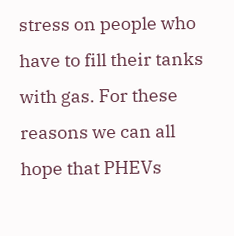stress on people who have to fill their tanks with gas. For these reasons we can all hope that PHEVs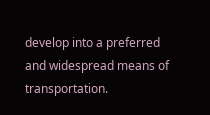develop into a preferred and widespread means of transportation.